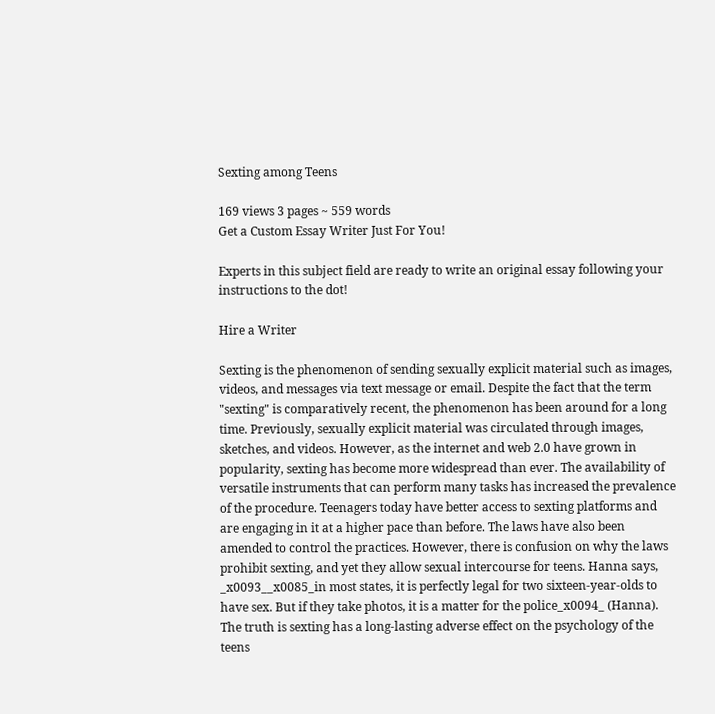Sexting among Teens

169 views 3 pages ~ 559 words
Get a Custom Essay Writer Just For You!

Experts in this subject field are ready to write an original essay following your instructions to the dot!

Hire a Writer

Sexting is the phenomenon of sending sexually explicit material such as images, videos, and messages via text message or email. Despite the fact that the term "sexting" is comparatively recent, the phenomenon has been around for a long time. Previously, sexually explicit material was circulated through images, sketches, and videos. However, as the internet and web 2.0 have grown in popularity, sexting has become more widespread than ever. The availability of versatile instruments that can perform many tasks has increased the prevalence of the procedure. Teenagers today have better access to sexting platforms and are engaging in it at a higher pace than before. The laws have also been amended to control the practices. However, there is confusion on why the laws prohibit sexting, and yet they allow sexual intercourse for teens. Hanna says, _x0093__x0085_in most states, it is perfectly legal for two sixteen-year-olds to have sex. But if they take photos, it is a matter for the police_x0094_ (Hanna). The truth is sexting has a long-lasting adverse effect on the psychology of the teens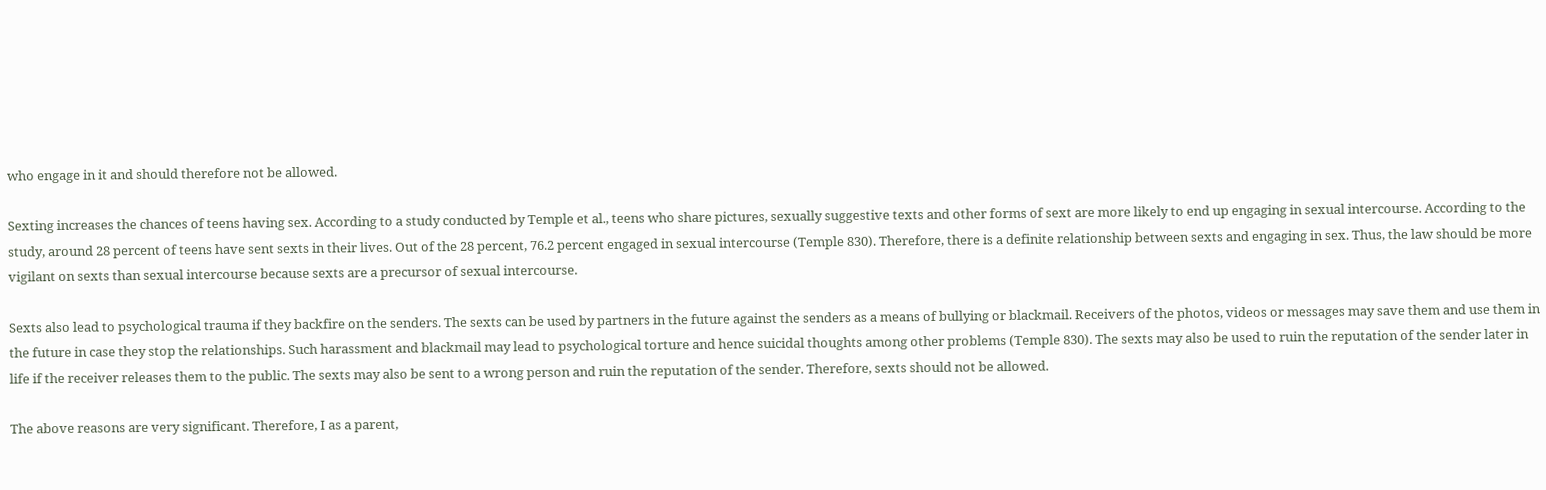who engage in it and should therefore not be allowed.

Sexting increases the chances of teens having sex. According to a study conducted by Temple et al., teens who share pictures, sexually suggestive texts and other forms of sext are more likely to end up engaging in sexual intercourse. According to the study, around 28 percent of teens have sent sexts in their lives. Out of the 28 percent, 76.2 percent engaged in sexual intercourse (Temple 830). Therefore, there is a definite relationship between sexts and engaging in sex. Thus, the law should be more vigilant on sexts than sexual intercourse because sexts are a precursor of sexual intercourse.

Sexts also lead to psychological trauma if they backfire on the senders. The sexts can be used by partners in the future against the senders as a means of bullying or blackmail. Receivers of the photos, videos or messages may save them and use them in the future in case they stop the relationships. Such harassment and blackmail may lead to psychological torture and hence suicidal thoughts among other problems (Temple 830). The sexts may also be used to ruin the reputation of the sender later in life if the receiver releases them to the public. The sexts may also be sent to a wrong person and ruin the reputation of the sender. Therefore, sexts should not be allowed.

The above reasons are very significant. Therefore, I as a parent,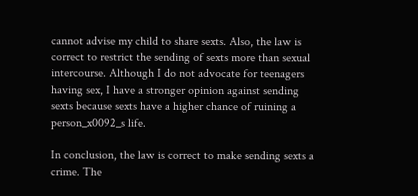cannot advise my child to share sexts. Also, the law is correct to restrict the sending of sexts more than sexual intercourse. Although I do not advocate for teenagers having sex, I have a stronger opinion against sending sexts because sexts have a higher chance of ruining a person_x0092_s life.

In conclusion, the law is correct to make sending sexts a crime. The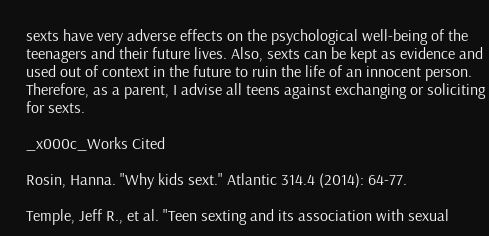sexts have very adverse effects on the psychological well-being of the teenagers and their future lives. Also, sexts can be kept as evidence and used out of context in the future to ruin the life of an innocent person. Therefore, as a parent, I advise all teens against exchanging or soliciting for sexts.

_x000c_Works Cited

Rosin, Hanna. "Why kids sext." Atlantic 314.4 (2014): 64-77.

Temple, Jeff R., et al. "Teen sexting and its association with sexual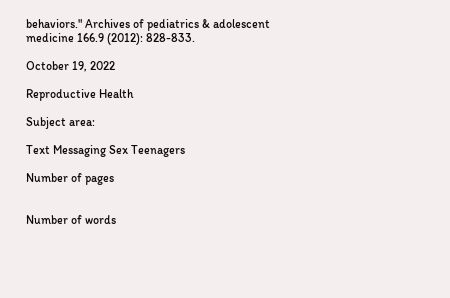behaviors." Archives of pediatrics & adolescent medicine 166.9 (2012): 828-833.

October 19, 2022

Reproductive Health

Subject area:

Text Messaging Sex Teenagers

Number of pages


Number of words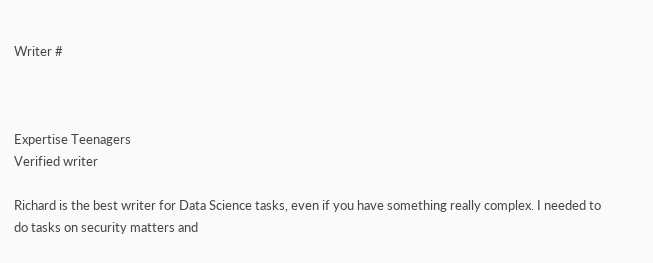Writer #



Expertise Teenagers
Verified writer

Richard is the best writer for Data Science tasks, even if you have something really complex. I needed to do tasks on security matters and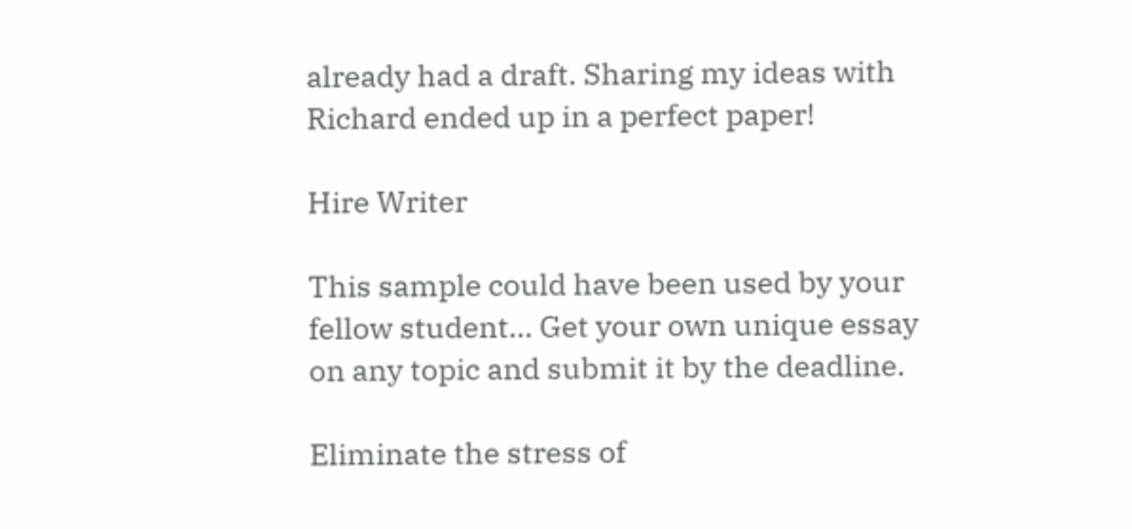already had a draft. Sharing my ideas with Richard ended up in a perfect paper!

Hire Writer

This sample could have been used by your fellow student... Get your own unique essay on any topic and submit it by the deadline.

Eliminate the stress of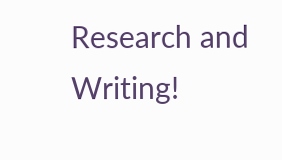Research and Writing!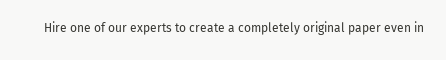Hire one of our experts to create a completely original paper even in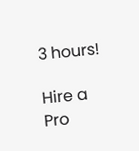3 hours!

Hire a Pro